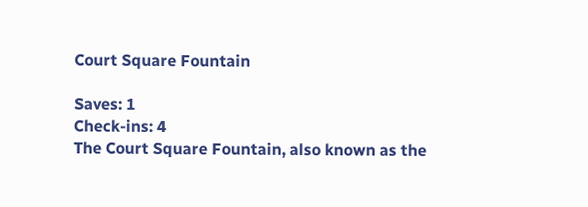Court Square Fountain

Saves: 1
Check-ins: 4
The Court Square Fountain, also known as the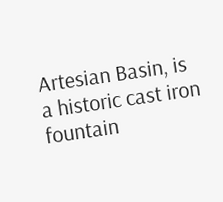Artesian Basin, is a historic cast iron fountain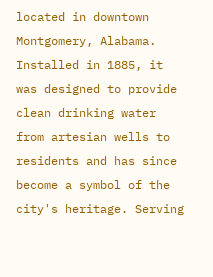located in downtown Montgomery, Alabama. Installed in 1885, it was designed to provide clean drinking water from artesian wells to residents and has since become a symbol of the city's heritage. Serving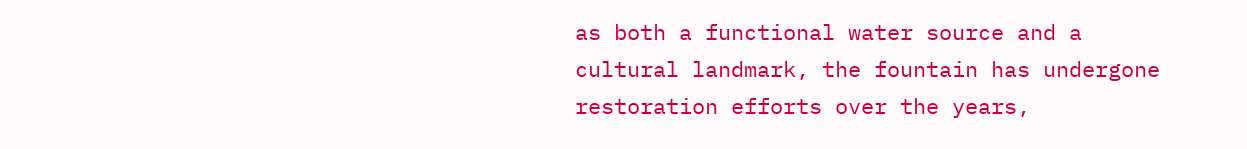as both a functional water source and a cultural landmark, the fountain has undergone restoration efforts over the years,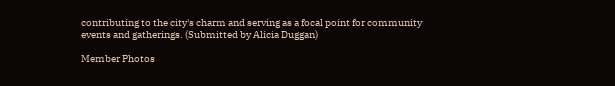contributing to the city's charm and serving as a focal point for community events and gatherings. (Submitted by Alicia Duggan)

Member Photos